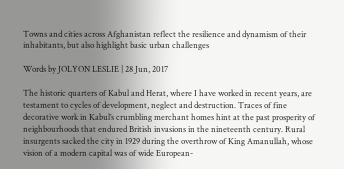Towns and cities across Afghanistan reflect the resilience and dynamism of their inhabitants, but also highlight basic urban challenges

Words by JOLYON LESLIE | 28 Jun, 2017

The historic quarters of Kabul and Herat, where I have worked in recent years, are testament to cycles of development, neglect and destruction. Traces of fine decorative work in Kabul’s crumbling merchant homes hint at the past prosperity of neighbourhoods that endured British invasions in the nineteenth century. Rural insurgents sacked the city in 1929 during the overthrow of King Amanullah, whose vision of a modern capital was of wide European-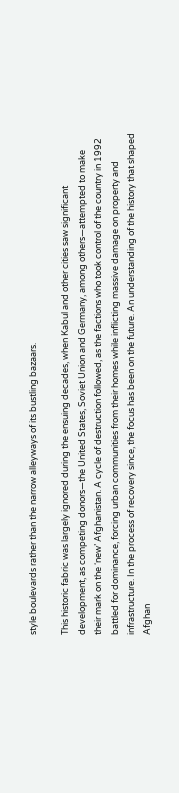style boulevards rather than the narrow alleyways of its bustling bazaars.

This historic fabric was largely ignored during the ensuing decades, when Kabul and other cities saw significant development, as competing donors—the United States, Soviet Union and Germany, among others—attempted to make their mark on the ‘new’ Afghanistan. A cycle of destruction followed, as the factions who took control of the country in 1992 battled for dominance, forcing urban communities from their homes while inflicting massive damage on property and infrastructure. In the process of recovery since, the focus has been on the future. An understanding of the history that shaped Afghan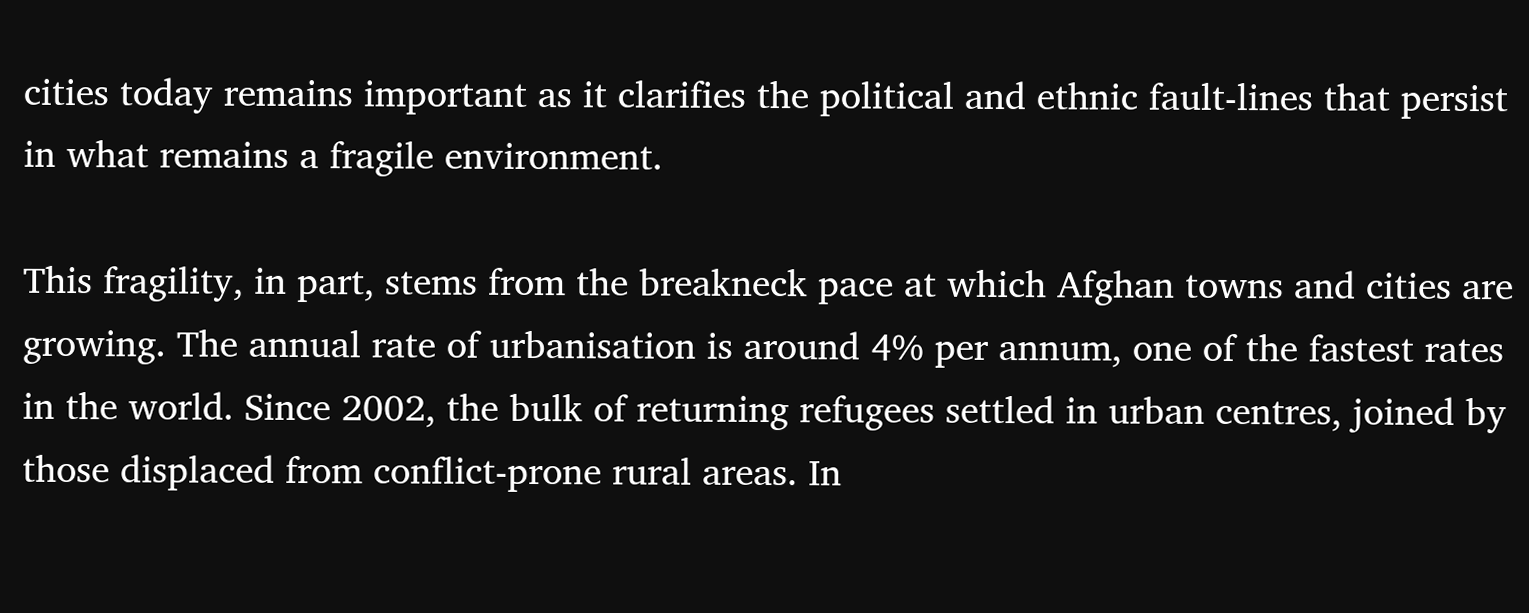cities today remains important as it clarifies the political and ethnic fault-lines that persist in what remains a fragile environment.

This fragility, in part, stems from the breakneck pace at which Afghan towns and cities are growing. The annual rate of urbanisation is around 4% per annum, one of the fastest rates in the world. Since 2002, the bulk of returning refugees settled in urban centres, joined by those displaced from conflict-prone rural areas. In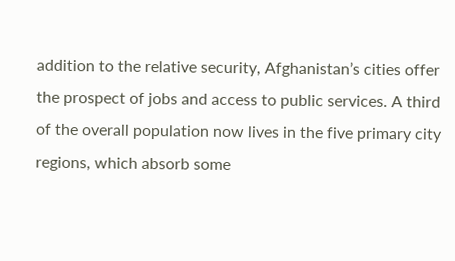addition to the relative security, Afghanistan’s cities offer the prospect of jobs and access to public services. A third of the overall population now lives in the five primary city regions, which absorb some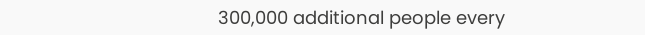300,000 additional people every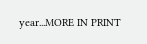year...MORE IN PRINT